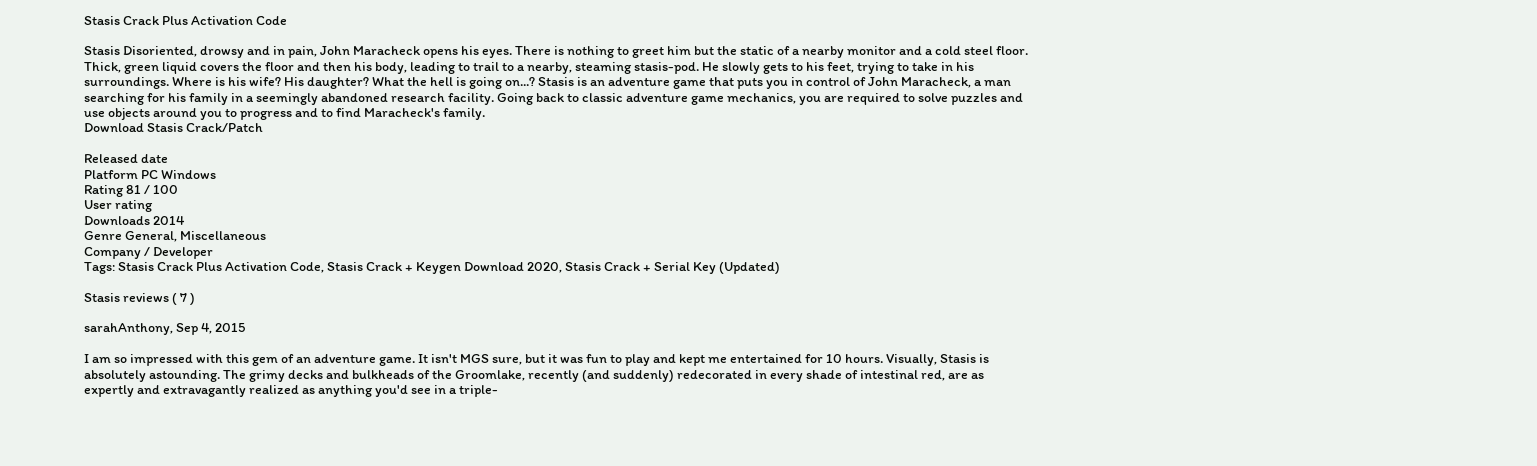Stasis Crack Plus Activation Code

Stasis Disoriented, drowsy and in pain, John Maracheck opens his eyes. There is nothing to greet him but the static of a nearby monitor and a cold steel floor. Thick, green liquid covers the floor and then his body, leading to trail to a nearby, steaming stasis-pod. He slowly gets to his feet, trying to take in his surroundings. Where is his wife? His daughter? What the hell is going on...? Stasis is an adventure game that puts you in control of John Maracheck, a man searching for his family in a seemingly abandoned research facility. Going back to classic adventure game mechanics, you are required to solve puzzles and use objects around you to progress and to find Maracheck's family.
Download Stasis Crack/Patch

Released date
Platform PC Windows
Rating 81 / 100
User rating
Downloads 2014
Genre General, Miscellaneous
Company / Developer
Tags: Stasis Crack Plus Activation Code, Stasis Crack + Keygen Download 2020, Stasis Crack + Serial Key (Updated)

Stasis reviews ( 7 )

sarahAnthony, Sep 4, 2015

I am so impressed with this gem of an adventure game. It isn't MGS sure, but it was fun to play and kept me entertained for 10 hours. Visually, Stasis is absolutely astounding. The grimy decks and bulkheads of the Groomlake, recently (and suddenly) redecorated in every shade of intestinal red, are as expertly and extravagantly realized as anything you'd see in a triple-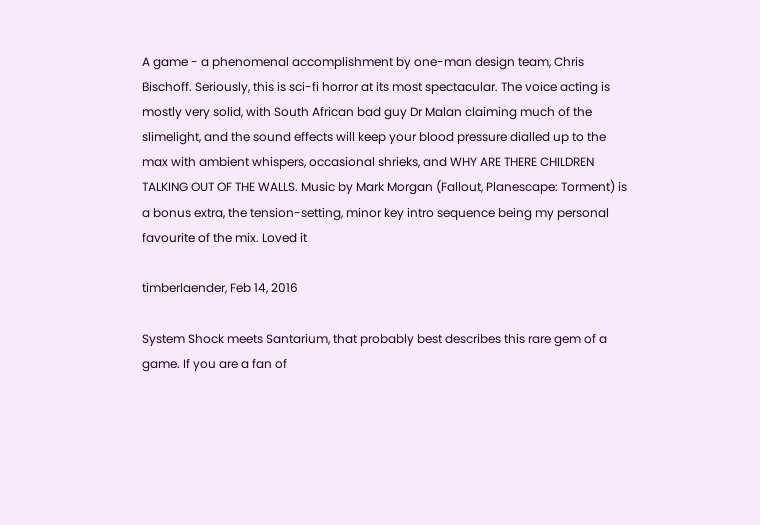A game - a phenomenal accomplishment by one-man design team, Chris Bischoff. Seriously, this is sci-fi horror at its most spectacular. The voice acting is mostly very solid, with South African bad guy Dr Malan claiming much of the slimelight, and the sound effects will keep your blood pressure dialled up to the max with ambient whispers, occasional shrieks, and WHY ARE THERE CHILDREN TALKING OUT OF THE WALLS. Music by Mark Morgan (Fallout, Planescape: Torment) is a bonus extra, the tension-setting, minor key intro sequence being my personal favourite of the mix. Loved it

timberlaender, Feb 14, 2016

System Shock meets Santarium, that probably best describes this rare gem of a game. If you are a fan of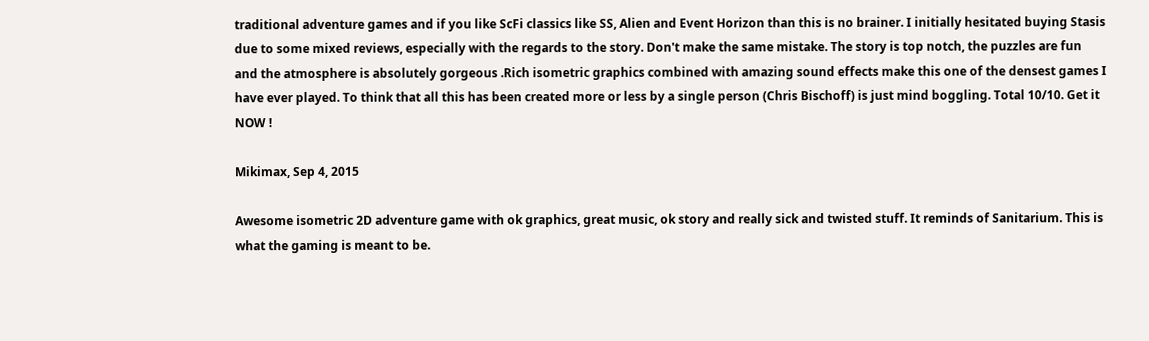traditional adventure games and if you like ScFi classics like SS, Alien and Event Horizon than this is no brainer. I initially hesitated buying Stasis due to some mixed reviews, especially with the regards to the story. Don't make the same mistake. The story is top notch, the puzzles are fun and the atmosphere is absolutely gorgeous .Rich isometric graphics combined with amazing sound effects make this one of the densest games I have ever played. To think that all this has been created more or less by a single person (Chris Bischoff) is just mind boggling. Total 10/10. Get it NOW !

Mikimax, Sep 4, 2015

Awesome isometric 2D adventure game with ok graphics, great music, ok story and really sick and twisted stuff. It reminds of Sanitarium. This is what the gaming is meant to be.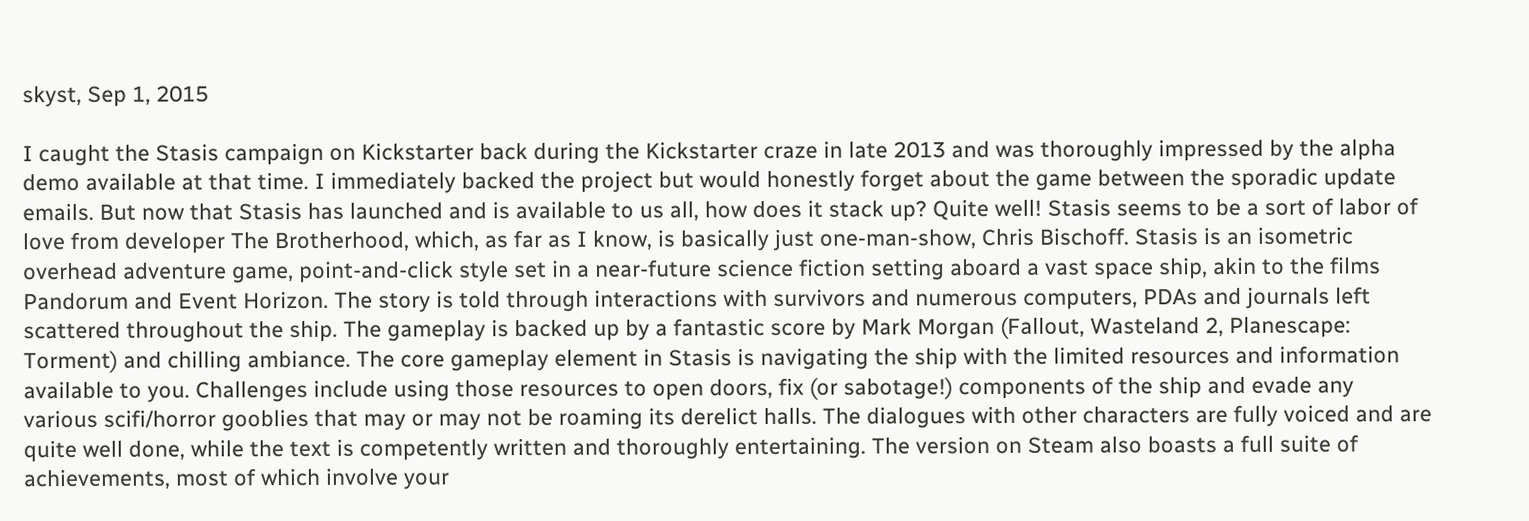skyst, Sep 1, 2015

I caught the Stasis campaign on Kickstarter back during the Kickstarter craze in late 2013 and was thoroughly impressed by the alpha demo available at that time. I immediately backed the project but would honestly forget about the game between the sporadic update emails. But now that Stasis has launched and is available to us all, how does it stack up? Quite well! Stasis seems to be a sort of labor of love from developer The Brotherhood, which, as far as I know, is basically just one-man-show, Chris Bischoff. Stasis is an isometric overhead adventure game, point-and-click style set in a near-future science fiction setting aboard a vast space ship, akin to the films Pandorum and Event Horizon. The story is told through interactions with survivors and numerous computers, PDAs and journals left scattered throughout the ship. The gameplay is backed up by a fantastic score by Mark Morgan (Fallout, Wasteland 2, Planescape: Torment) and chilling ambiance. The core gameplay element in Stasis is navigating the ship with the limited resources and information available to you. Challenges include using those resources to open doors, fix (or sabotage!) components of the ship and evade any various scifi/horror gooblies that may or may not be roaming its derelict halls. The dialogues with other characters are fully voiced and are quite well done, while the text is competently written and thoroughly entertaining. The version on Steam also boasts a full suite of achievements, most of which involve your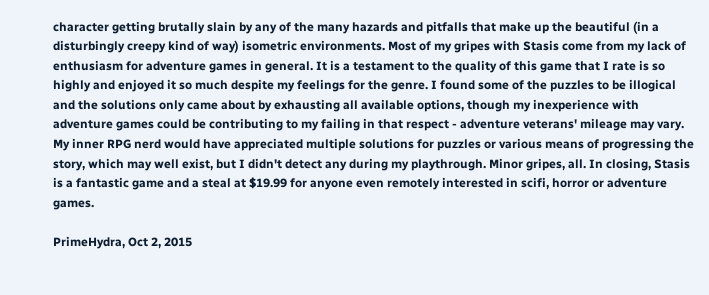character getting brutally slain by any of the many hazards and pitfalls that make up the beautiful (in a disturbingly creepy kind of way) isometric environments. Most of my gripes with Stasis come from my lack of enthusiasm for adventure games in general. It is a testament to the quality of this game that I rate is so highly and enjoyed it so much despite my feelings for the genre. I found some of the puzzles to be illogical and the solutions only came about by exhausting all available options, though my inexperience with adventure games could be contributing to my failing in that respect - adventure veterans' mileage may vary. My inner RPG nerd would have appreciated multiple solutions for puzzles or various means of progressing the story, which may well exist, but I didn't detect any during my playthrough. Minor gripes, all. In closing, Stasis is a fantastic game and a steal at $19.99 for anyone even remotely interested in scifi, horror or adventure games.

PrimeHydra, Oct 2, 2015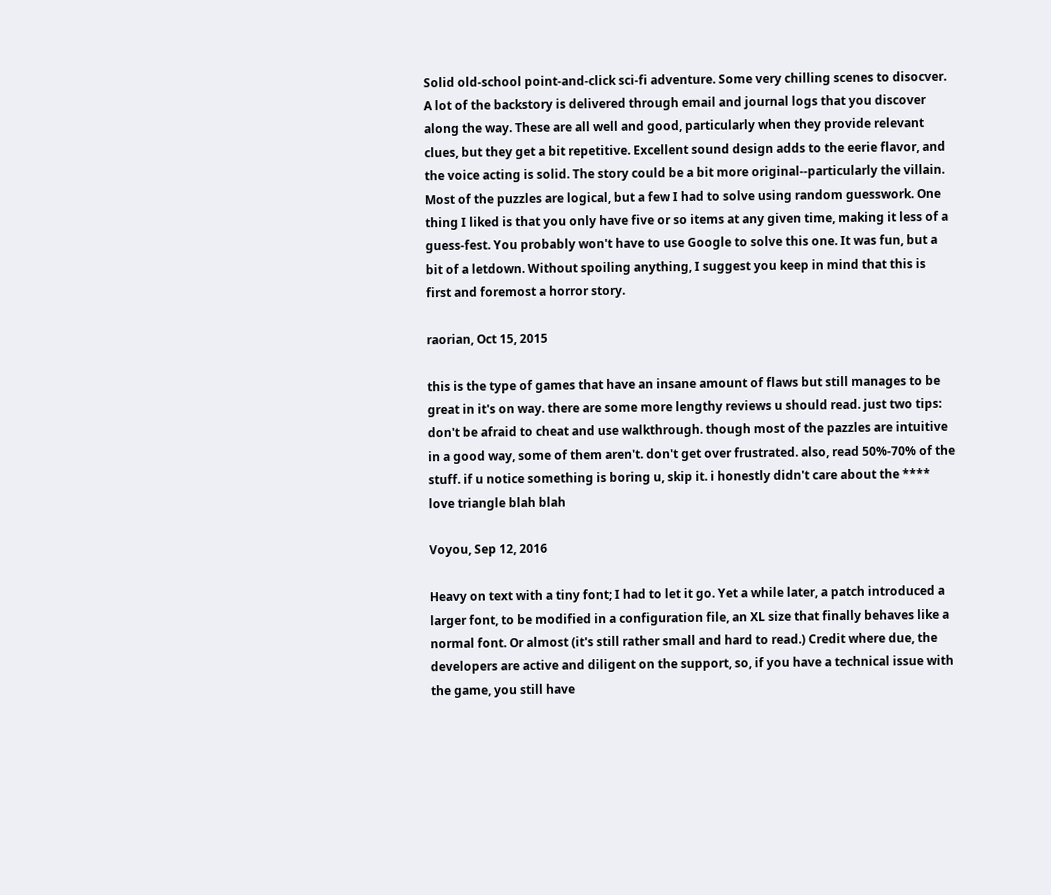Solid old-school point-and-click sci-fi adventure. Some very chilling scenes to disocver. A lot of the backstory is delivered through email and journal logs that you discover along the way. These are all well and good, particularly when they provide relevant clues, but they get a bit repetitive. Excellent sound design adds to the eerie flavor, and the voice acting is solid. The story could be a bit more original--particularly the villain. Most of the puzzles are logical, but a few I had to solve using random guesswork. One thing I liked is that you only have five or so items at any given time, making it less of a guess-fest. You probably won't have to use Google to solve this one. It was fun, but a bit of a letdown. Without spoiling anything, I suggest you keep in mind that this is first and foremost a horror story.

raorian, Oct 15, 2015

this is the type of games that have an insane amount of flaws but still manages to be great in it's on way. there are some more lengthy reviews u should read. just two tips: don't be afraid to cheat and use walkthrough. though most of the pazzles are intuitive in a good way, some of them aren't. don't get over frustrated. also, read 50%-70% of the stuff. if u notice something is boring u, skip it. i honestly didn't care about the **** love triangle blah blah

Voyou, Sep 12, 2016

Heavy on text with a tiny font; I had to let it go. Yet a while later, a patch introduced a larger font, to be modified in a configuration file, an XL size that finally behaves like a normal font. Or almost (it's still rather small and hard to read.) Credit where due, the developers are active and diligent on the support, so, if you have a technical issue with the game, you still have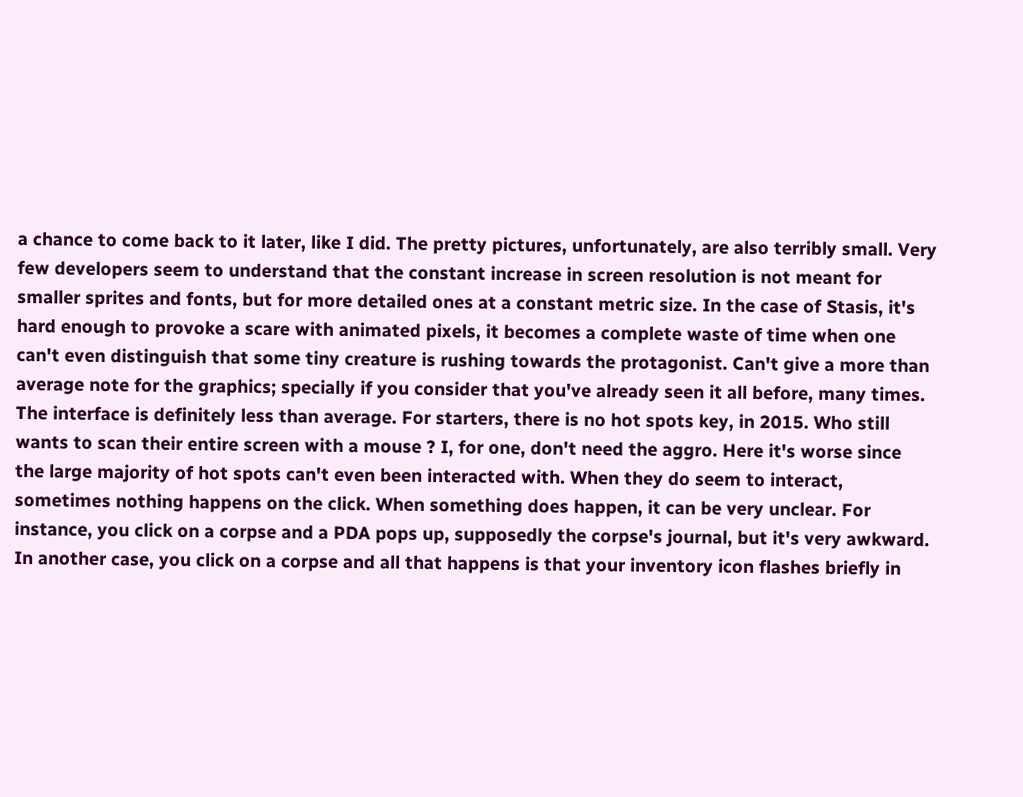a chance to come back to it later, like I did. The pretty pictures, unfortunately, are also terribly small. Very few developers seem to understand that the constant increase in screen resolution is not meant for smaller sprites and fonts, but for more detailed ones at a constant metric size. In the case of Stasis, it's hard enough to provoke a scare with animated pixels, it becomes a complete waste of time when one can't even distinguish that some tiny creature is rushing towards the protagonist. Can't give a more than average note for the graphics; specially if you consider that you've already seen it all before, many times. The interface is definitely less than average. For starters, there is no hot spots key, in 2015. Who still wants to scan their entire screen with a mouse ? I, for one, don't need the aggro. Here it's worse since the large majority of hot spots can't even been interacted with. When they do seem to interact, sometimes nothing happens on the click. When something does happen, it can be very unclear. For instance, you click on a corpse and a PDA pops up, supposedly the corpse's journal, but it's very awkward. In another case, you click on a corpse and all that happens is that your inventory icon flashes briefly in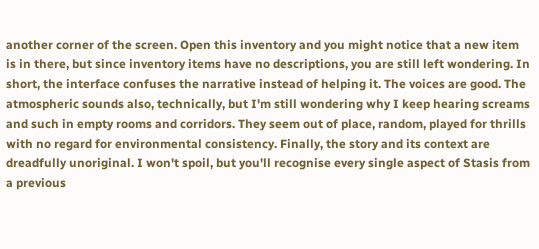another corner of the screen. Open this inventory and you might notice that a new item is in there, but since inventory items have no descriptions, you are still left wondering. In short, the interface confuses the narrative instead of helping it. The voices are good. The atmospheric sounds also, technically, but I'm still wondering why I keep hearing screams and such in empty rooms and corridors. They seem out of place, random, played for thrills with no regard for environmental consistency. Finally, the story and its context are dreadfully unoriginal. I won't spoil, but you'll recognise every single aspect of Stasis from a previous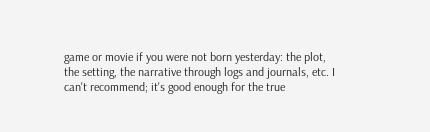game or movie if you were not born yesterday: the plot, the setting, the narrative through logs and journals, etc. I can't recommend; it's good enough for the true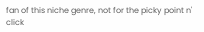fan of this niche genre, not for the picky point n' click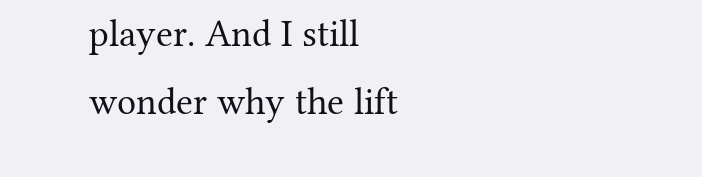player. And I still wonder why the lift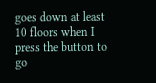goes down at least 10 floors when I press the button to go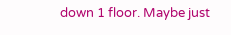down 1 floor. Maybe just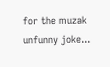for the muzak unfunny joke...